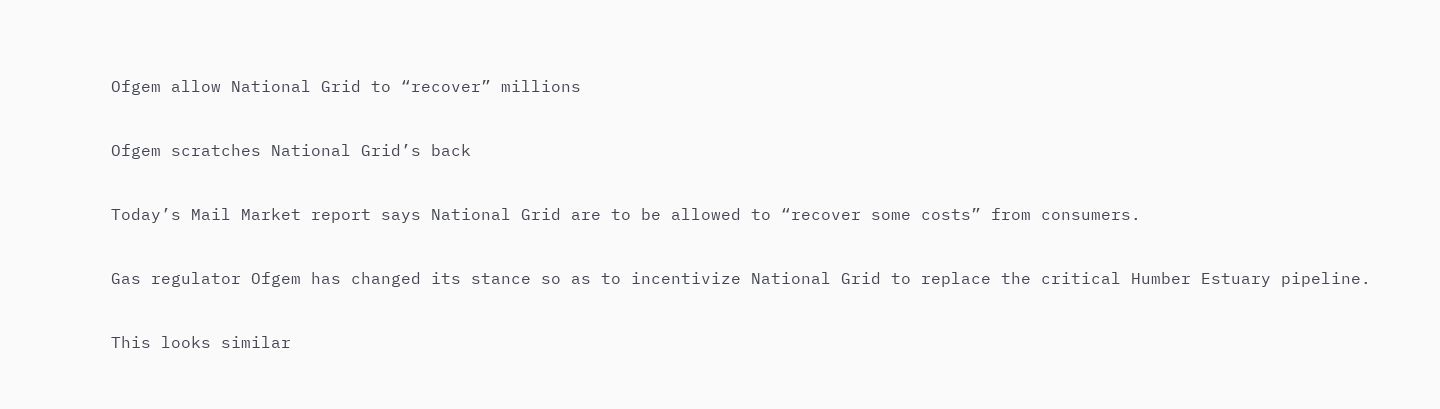Ofgem allow National Grid to “recover” millions

Ofgem scratches National Grid’s back

Today’s Mail Market report says National Grid are to be allowed to “recover some costs” from consumers.

Gas regulator Ofgem has changed its stance so as to incentivize National Grid to replace the critical Humber Estuary pipeline.

This looks similar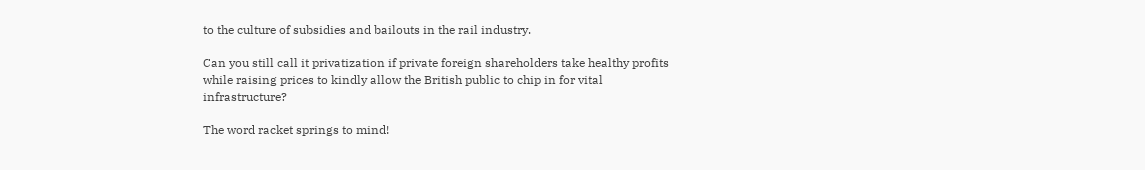to the culture of subsidies and bailouts in the rail industry.

Can you still call it privatization if private foreign shareholders take healthy profits while raising prices to kindly allow the British public to chip in for vital infrastructure?

The word racket springs to mind!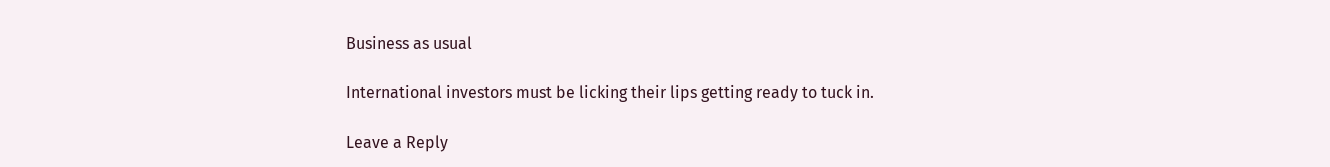Business as usual

International investors must be licking their lips getting ready to tuck in.

Leave a Reply